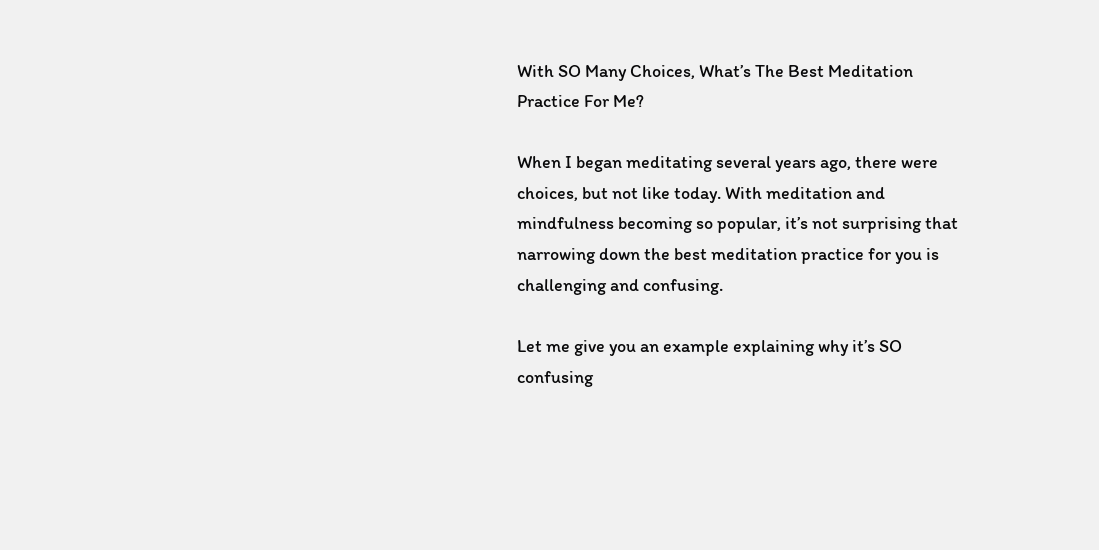With SO Many Choices, What’s The Best Meditation Practice For Me?

When I began meditating several years ago, there were choices, but not like today. With meditation and mindfulness becoming so popular, it’s not surprising that narrowing down the best meditation practice for you is challenging and confusing.

Let me give you an example explaining why it’s SO confusing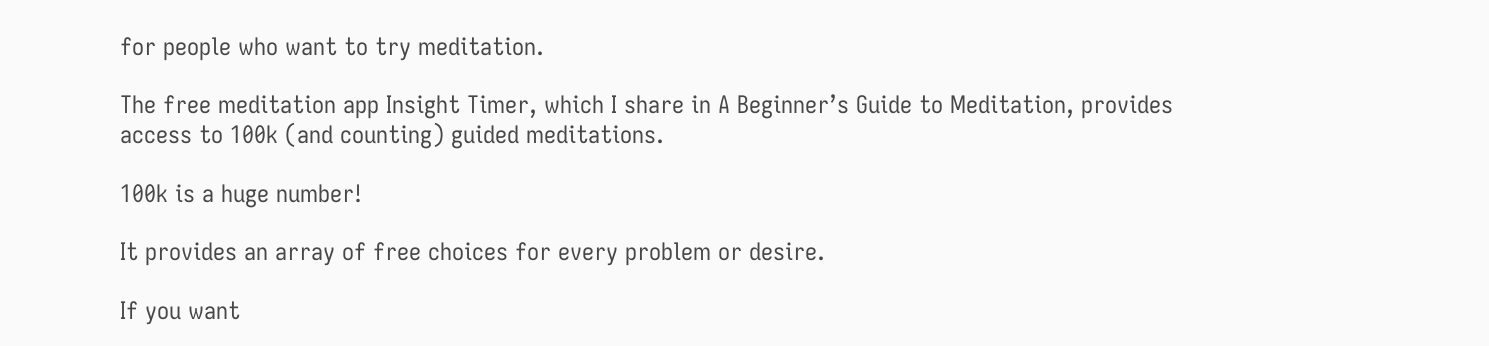for people who want to try meditation.

The free meditation app Insight Timer, which I share in A Beginner’s Guide to Meditation, provides access to 100k (and counting) guided meditations.

100k is a huge number!

It provides an array of free choices for every problem or desire.

If you want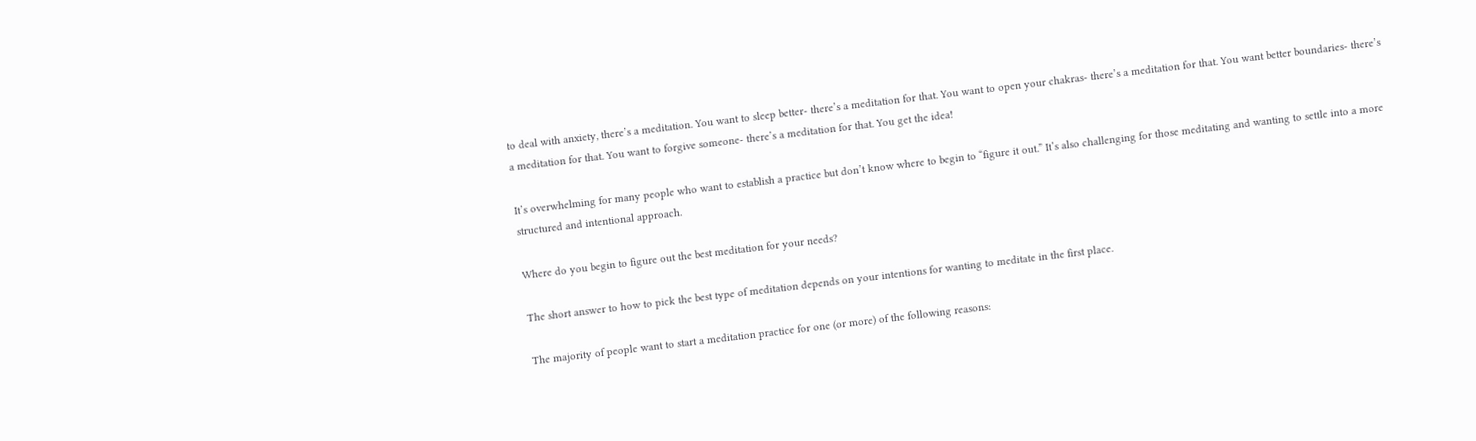to deal with anxiety, there’s a meditation. You want to sleep better- there’s a meditation for that. You want to open your chakras- there’s a meditation for that. You want better boundaries- there’s a meditation for that. You want to forgive someone- there’s a meditation for that. You get the idea!

It’s overwhelming for many people who want to establish a practice but don’t know where to begin to “figure it out.” It’s also challenging for those meditating and wanting to settle into a more structured and intentional approach.

Where do you begin to figure out the best meditation for your needs?

The short answer to how to pick the best type of meditation depends on your intentions for wanting to meditate in the first place.

The majority of people want to start a meditation practice for one (or more) of the following reasons: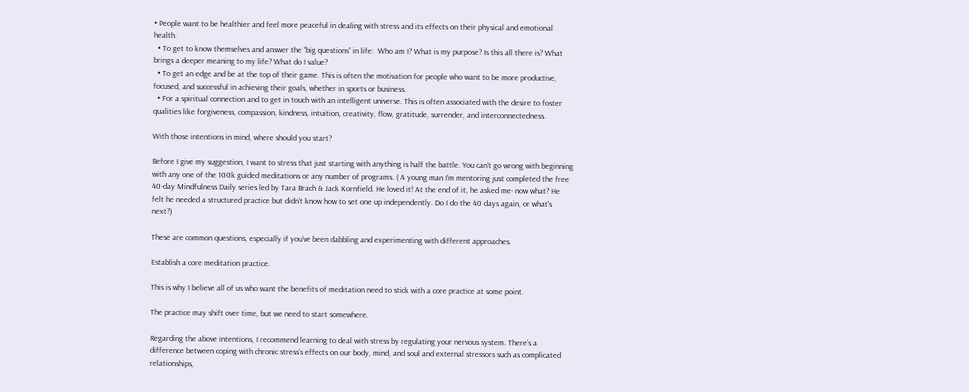• People want to be healthier and feel more peaceful in dealing with stress and its effects on their physical and emotional health.
  • To get to know themselves and answer the “big questions” in life:  Who am I? What is my purpose? Is this all there is? What brings a deeper meaning to my life? What do I value?
  • To get an edge and be at the top of their game. This is often the motivation for people who want to be more productive, focused, and successful in achieving their goals, whether in sports or business.
  • For a spiritual connection and to get in touch with an intelligent universe. This is often associated with the desire to foster qualities like forgiveness, compassion, kindness, intuition, creativity, flow, gratitude, surrender, and interconnectedness.

With those intentions in mind, where should you start?

Before I give my suggestion, I want to stress that just starting with anything is half the battle. You can’t go wrong with beginning with any one of the 100k guided meditations or any number of programs. ( A young man I’m mentoring just completed the free 40-day Mindfulness Daily series led by Tara Brach & Jack Kornfield. He loved it! At the end of it, he asked me- now what? He felt he needed a structured practice but didn’t know how to set one up independently. Do I do the 40 days again, or what’s next?)

These are common questions, especially if you’ve been dabbling and experimenting with different approaches.

Establish a core meditation practice.

This is why I believe all of us who want the benefits of meditation need to stick with a core practice at some point.

The practice may shift over time, but we need to start somewhere.

Regarding the above intentions, I recommend learning to deal with stress by regulating your nervous system. There’s a difference between coping with chronic stress’s effects on our body, mind, and soul and external stressors such as complicated relationships,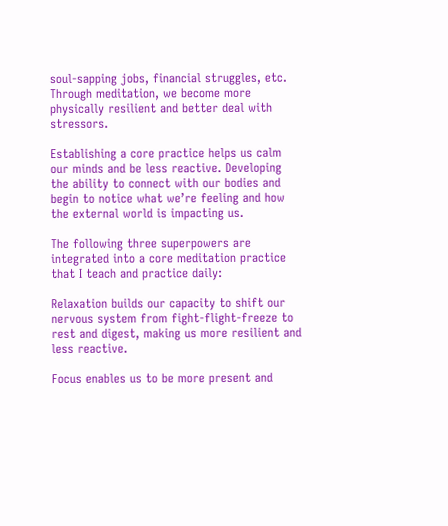soul-sapping jobs, financial struggles, etc. Through meditation, we become more physically resilient and better deal with stressors.

Establishing a core practice helps us calm our minds and be less reactive. Developing the ability to connect with our bodies and begin to notice what we’re feeling and how the external world is impacting us.

The following three superpowers are integrated into a core meditation practice that I teach and practice daily:

Relaxation builds our capacity to shift our nervous system from fight-flight-freeze to rest and digest, making us more resilient and less reactive.

Focus enables us to be more present and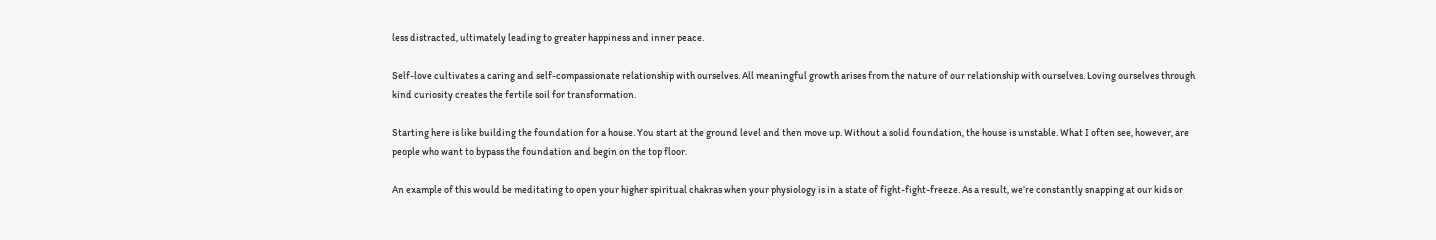less distracted, ultimately leading to greater happiness and inner peace.

Self-love cultivates a caring and self-compassionate relationship with ourselves. All meaningful growth arises from the nature of our relationship with ourselves. Loving ourselves through kind curiosity creates the fertile soil for transformation.

Starting here is like building the foundation for a house. You start at the ground level and then move up. Without a solid foundation, the house is unstable. What I often see, however, are people who want to bypass the foundation and begin on the top floor.

An example of this would be meditating to open your higher spiritual chakras when your physiology is in a state of fight-fight-freeze. As a result, we’re constantly snapping at our kids or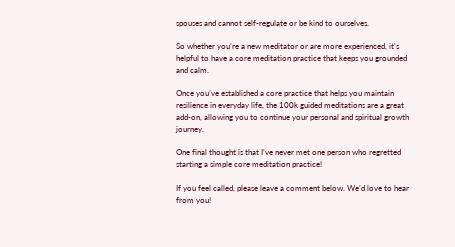spouses and cannot self-regulate or be kind to ourselves.

So whether you’re a new meditator or are more experienced, it’s helpful to have a core meditation practice that keeps you grounded and calm.

Once you’ve established a core practice that helps you maintain resilience in everyday life, the 100k guided meditations are a great add-on, allowing you to continue your personal and spiritual growth journey.

One final thought is that I’ve never met one person who regretted starting a simple core meditation practice!

If you feel called, please leave a comment below. We’d love to hear from you!